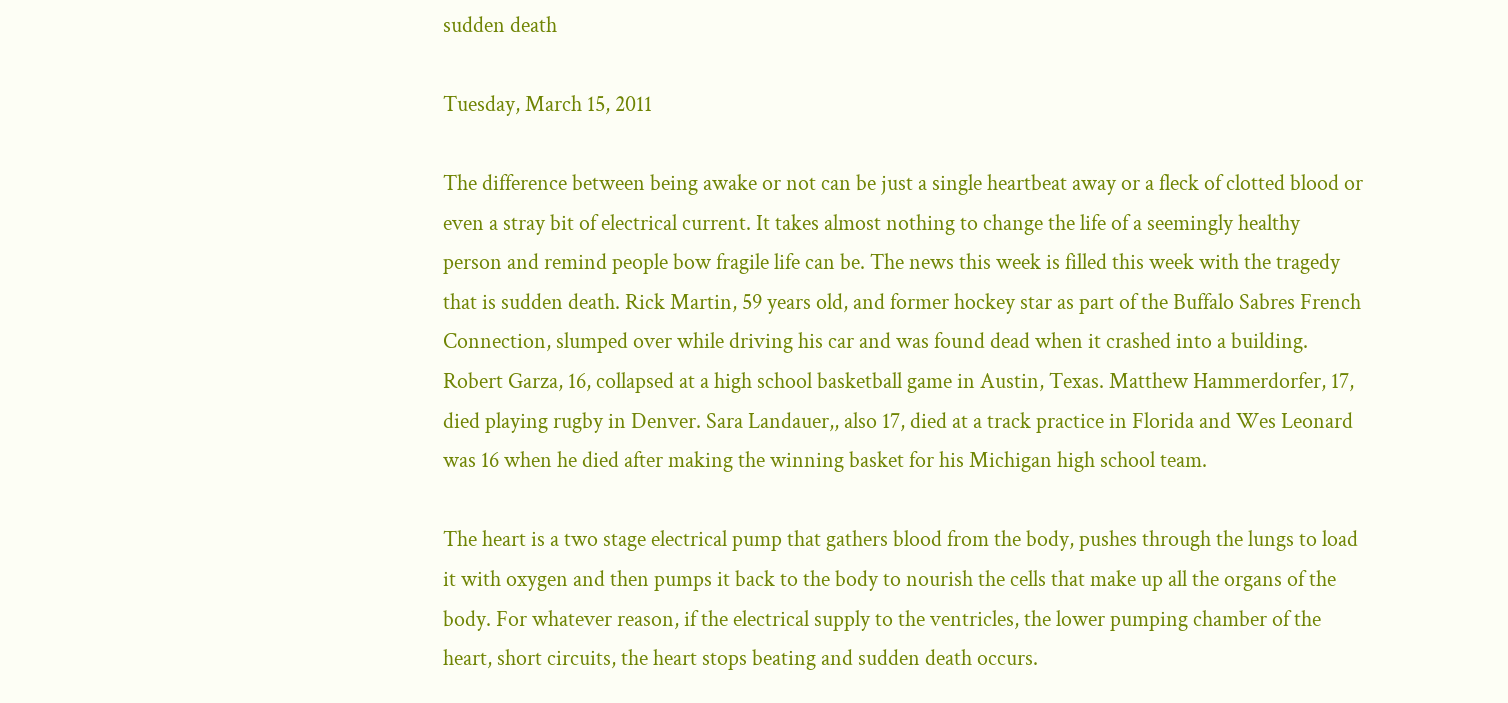sudden death

Tuesday, March 15, 2011

The difference between being awake or not can be just a single heartbeat away or a fleck of clotted blood or even a stray bit of electrical current. It takes almost nothing to change the life of a seemingly healthy person and remind people bow fragile life can be. The news this week is filled this week with the tragedy that is sudden death. Rick Martin, 59 years old, and former hockey star as part of the Buffalo Sabres French Connection, slumped over while driving his car and was found dead when it crashed into a building. Robert Garza, 16, collapsed at a high school basketball game in Austin, Texas. Matthew Hammerdorfer, 17, died playing rugby in Denver. Sara Landauer,, also 17, died at a track practice in Florida and Wes Leonard was 16 when he died after making the winning basket for his Michigan high school team.

The heart is a two stage electrical pump that gathers blood from the body, pushes through the lungs to load it with oxygen and then pumps it back to the body to nourish the cells that make up all the organs of the body. For whatever reason, if the electrical supply to the ventricles, the lower pumping chamber of the heart, short circuits, the heart stops beating and sudden death occurs.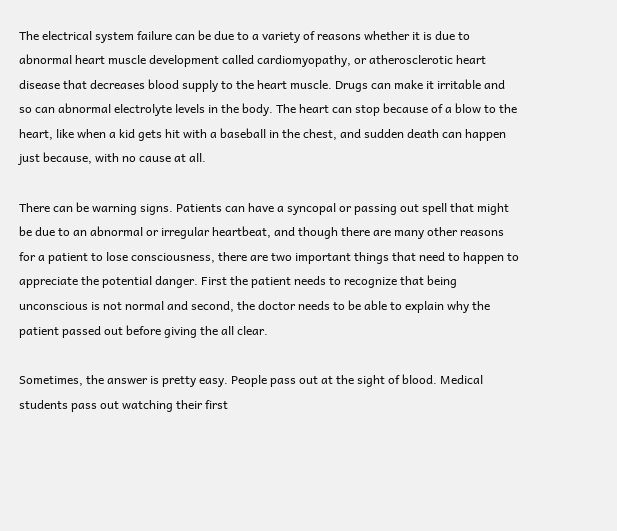The electrical system failure can be due to a variety of reasons whether it is due to abnormal heart muscle development called cardiomyopathy, or atherosclerotic heart disease that decreases blood supply to the heart muscle. Drugs can make it irritable and so can abnormal electrolyte levels in the body. The heart can stop because of a blow to the heart, like when a kid gets hit with a baseball in the chest, and sudden death can happen just because, with no cause at all.

There can be warning signs. Patients can have a syncopal or passing out spell that might be due to an abnormal or irregular heartbeat, and though there are many other reasons for a patient to lose consciousness, there are two important things that need to happen to appreciate the potential danger. First the patient needs to recognize that being unconscious is not normal and second, the doctor needs to be able to explain why the patient passed out before giving the all clear.

Sometimes, the answer is pretty easy. People pass out at the sight of blood. Medical students pass out watching their first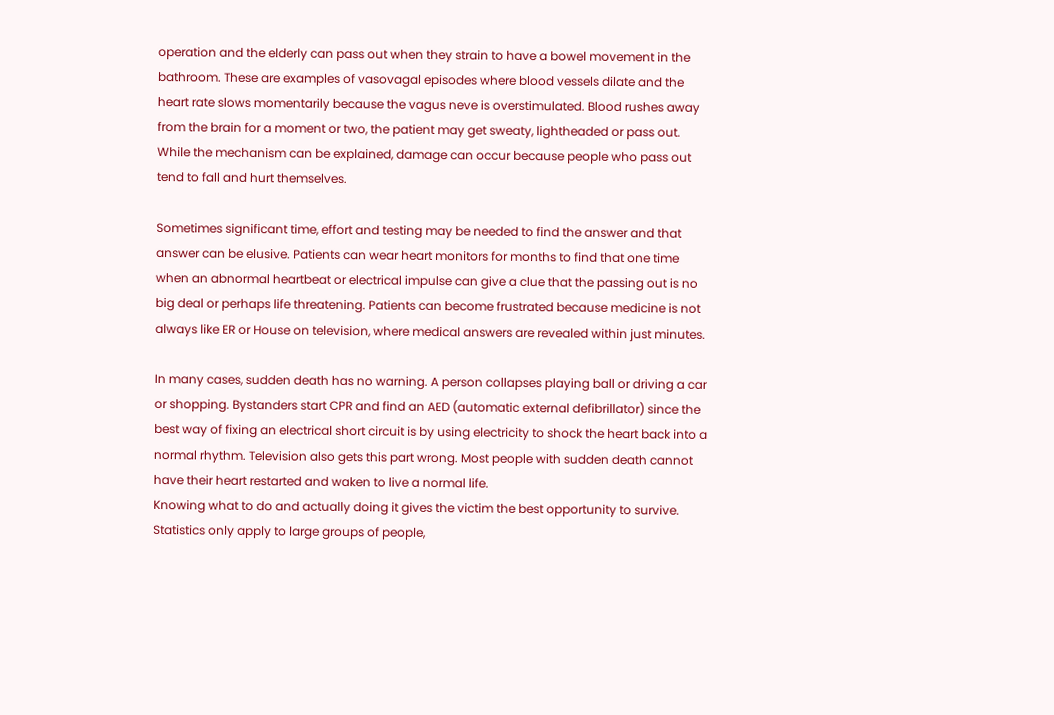operation and the elderly can pass out when they strain to have a bowel movement in the bathroom. These are examples of vasovagal episodes where blood vessels dilate and the heart rate slows momentarily because the vagus neve is overstimulated. Blood rushes away from the brain for a moment or two, the patient may get sweaty, lightheaded or pass out. While the mechanism can be explained, damage can occur because people who pass out tend to fall and hurt themselves.

Sometimes significant time, effort and testing may be needed to find the answer and that answer can be elusive. Patients can wear heart monitors for months to find that one time when an abnormal heartbeat or electrical impulse can give a clue that the passing out is no big deal or perhaps life threatening. Patients can become frustrated because medicine is not always like ER or House on television, where medical answers are revealed within just minutes.

In many cases, sudden death has no warning. A person collapses playing ball or driving a car or shopping. Bystanders start CPR and find an AED (automatic external defibrillator) since the best way of fixing an electrical short circuit is by using electricity to shock the heart back into a normal rhythm. Television also gets this part wrong. Most people with sudden death cannot have their heart restarted and waken to live a normal life.
Knowing what to do and actually doing it gives the victim the best opportunity to survive. Statistics only apply to large groups of people,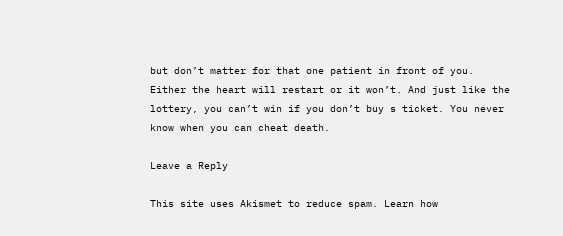but don’t matter for that one patient in front of you. Either the heart will restart or it won’t. And just like the lottery, you can’t win if you don’t buy s ticket. You never know when you can cheat death.

Leave a Reply

This site uses Akismet to reduce spam. Learn how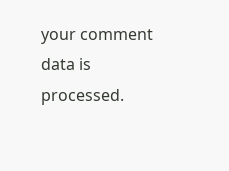your comment data is processed.